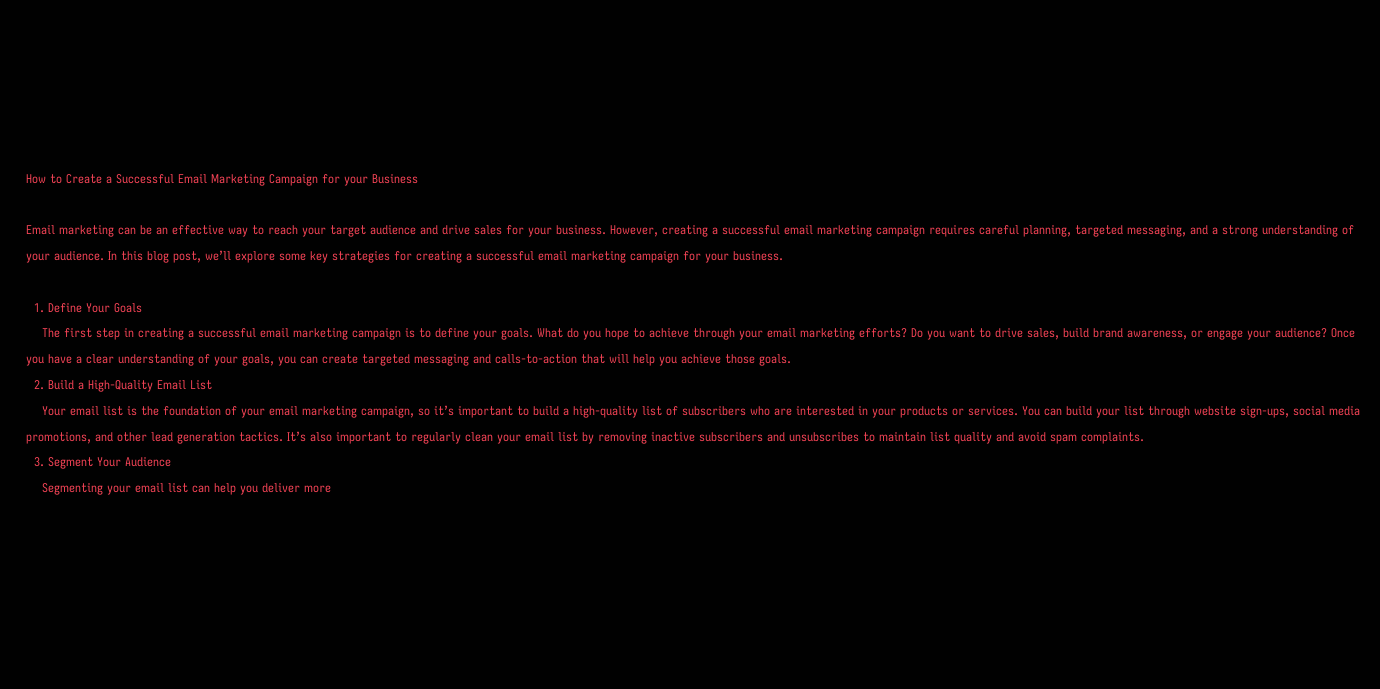How to Create a Successful Email Marketing Campaign for your Business

Email marketing can be an effective way to reach your target audience and drive sales for your business. However, creating a successful email marketing campaign requires careful planning, targeted messaging, and a strong understanding of your audience. In this blog post, we’ll explore some key strategies for creating a successful email marketing campaign for your business.

  1. Define Your Goals
    The first step in creating a successful email marketing campaign is to define your goals. What do you hope to achieve through your email marketing efforts? Do you want to drive sales, build brand awareness, or engage your audience? Once you have a clear understanding of your goals, you can create targeted messaging and calls-to-action that will help you achieve those goals.
  2. Build a High-Quality Email List
    Your email list is the foundation of your email marketing campaign, so it’s important to build a high-quality list of subscribers who are interested in your products or services. You can build your list through website sign-ups, social media promotions, and other lead generation tactics. It’s also important to regularly clean your email list by removing inactive subscribers and unsubscribes to maintain list quality and avoid spam complaints.
  3. Segment Your Audience
    Segmenting your email list can help you deliver more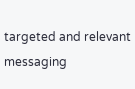targeted and relevant messaging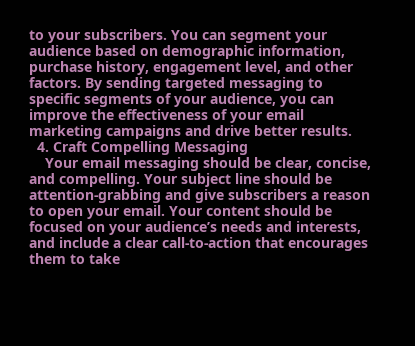to your subscribers. You can segment your audience based on demographic information, purchase history, engagement level, and other factors. By sending targeted messaging to specific segments of your audience, you can improve the effectiveness of your email marketing campaigns and drive better results.
  4. Craft Compelling Messaging
    Your email messaging should be clear, concise, and compelling. Your subject line should be attention-grabbing and give subscribers a reason to open your email. Your content should be focused on your audience’s needs and interests, and include a clear call-to-action that encourages them to take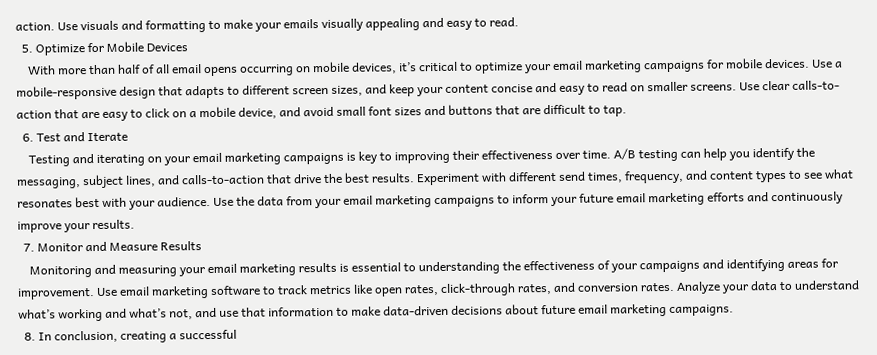action. Use visuals and formatting to make your emails visually appealing and easy to read.
  5. Optimize for Mobile Devices
    With more than half of all email opens occurring on mobile devices, it’s critical to optimize your email marketing campaigns for mobile devices. Use a mobile-responsive design that adapts to different screen sizes, and keep your content concise and easy to read on smaller screens. Use clear calls-to-action that are easy to click on a mobile device, and avoid small font sizes and buttons that are difficult to tap.
  6. Test and Iterate
    Testing and iterating on your email marketing campaigns is key to improving their effectiveness over time. A/B testing can help you identify the messaging, subject lines, and calls-to-action that drive the best results. Experiment with different send times, frequency, and content types to see what resonates best with your audience. Use the data from your email marketing campaigns to inform your future email marketing efforts and continuously improve your results.
  7. Monitor and Measure Results
    Monitoring and measuring your email marketing results is essential to understanding the effectiveness of your campaigns and identifying areas for improvement. Use email marketing software to track metrics like open rates, click-through rates, and conversion rates. Analyze your data to understand what’s working and what’s not, and use that information to make data-driven decisions about future email marketing campaigns.
  8. In conclusion, creating a successful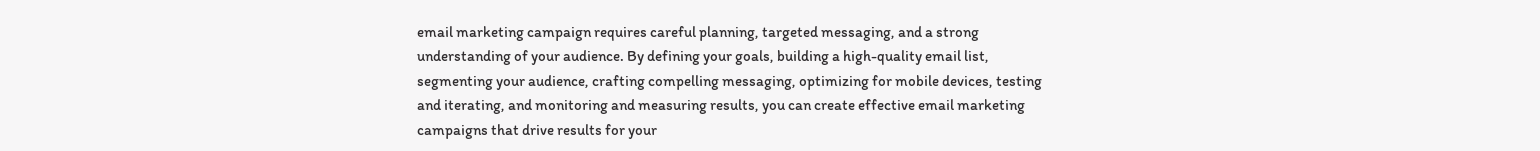email marketing campaign requires careful planning, targeted messaging, and a strong understanding of your audience. By defining your goals, building a high-quality email list, segmenting your audience, crafting compelling messaging, optimizing for mobile devices, testing and iterating, and monitoring and measuring results, you can create effective email marketing campaigns that drive results for your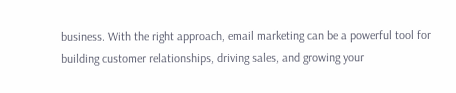business. With the right approach, email marketing can be a powerful tool for building customer relationships, driving sales, and growing your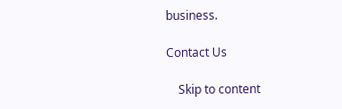business.

Contact Us

    Skip to content